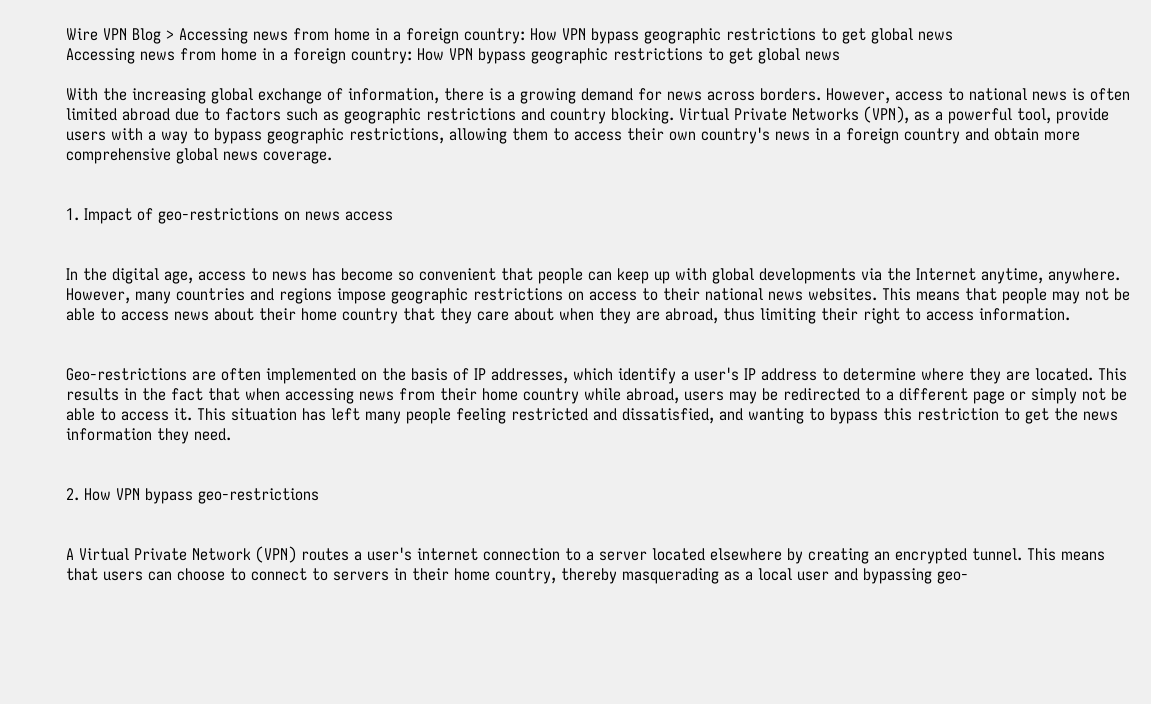Wire VPN Blog > Accessing news from home in a foreign country: How VPN bypass geographic restrictions to get global news
Accessing news from home in a foreign country: How VPN bypass geographic restrictions to get global news

With the increasing global exchange of information, there is a growing demand for news across borders. However, access to national news is often limited abroad due to factors such as geographic restrictions and country blocking. Virtual Private Networks (VPN), as a powerful tool, provide users with a way to bypass geographic restrictions, allowing them to access their own country's news in a foreign country and obtain more comprehensive global news coverage.


1. Impact of geo-restrictions on news access


In the digital age, access to news has become so convenient that people can keep up with global developments via the Internet anytime, anywhere. However, many countries and regions impose geographic restrictions on access to their national news websites. This means that people may not be able to access news about their home country that they care about when they are abroad, thus limiting their right to access information.


Geo-restrictions are often implemented on the basis of IP addresses, which identify a user's IP address to determine where they are located. This results in the fact that when accessing news from their home country while abroad, users may be redirected to a different page or simply not be able to access it. This situation has left many people feeling restricted and dissatisfied, and wanting to bypass this restriction to get the news information they need.


2. How VPN bypass geo-restrictions


A Virtual Private Network (VPN) routes a user's internet connection to a server located elsewhere by creating an encrypted tunnel. This means that users can choose to connect to servers in their home country, thereby masquerading as a local user and bypassing geo-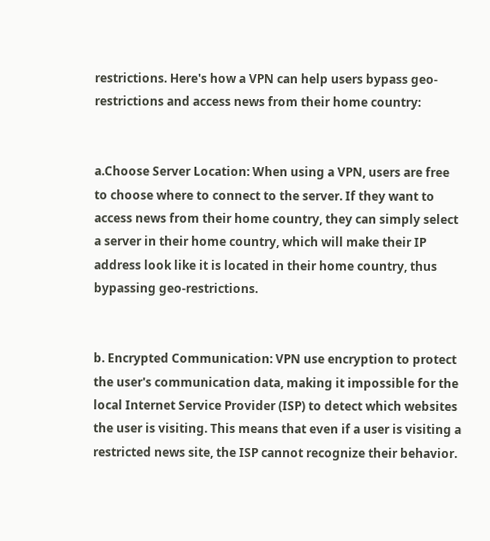restrictions. Here's how a VPN can help users bypass geo-restrictions and access news from their home country:


a.Choose Server Location: When using a VPN, users are free to choose where to connect to the server. If they want to access news from their home country, they can simply select a server in their home country, which will make their IP address look like it is located in their home country, thus bypassing geo-restrictions.


b. Encrypted Communication: VPN use encryption to protect the user's communication data, making it impossible for the local Internet Service Provider (ISP) to detect which websites the user is visiting. This means that even if a user is visiting a restricted news site, the ISP cannot recognize their behavior.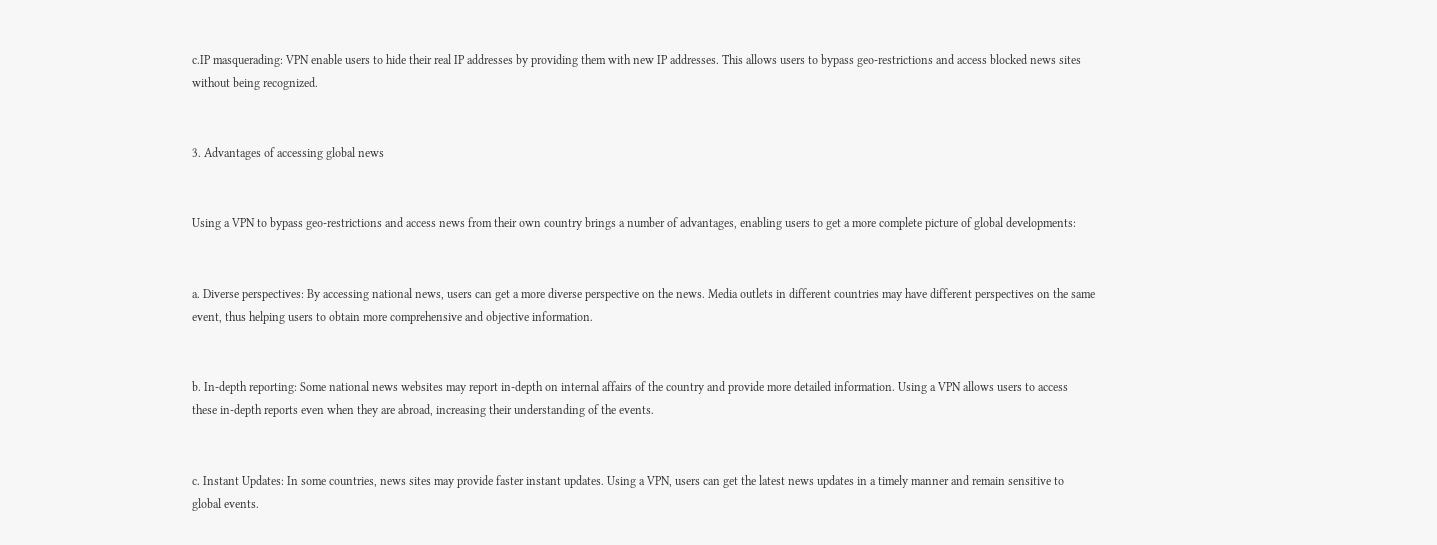c.IP masquerading: VPN enable users to hide their real IP addresses by providing them with new IP addresses. This allows users to bypass geo-restrictions and access blocked news sites without being recognized.


3. Advantages of accessing global news


Using a VPN to bypass geo-restrictions and access news from their own country brings a number of advantages, enabling users to get a more complete picture of global developments:


a. Diverse perspectives: By accessing national news, users can get a more diverse perspective on the news. Media outlets in different countries may have different perspectives on the same event, thus helping users to obtain more comprehensive and objective information.


b. In-depth reporting: Some national news websites may report in-depth on internal affairs of the country and provide more detailed information. Using a VPN allows users to access these in-depth reports even when they are abroad, increasing their understanding of the events.


c. Instant Updates: In some countries, news sites may provide faster instant updates. Using a VPN, users can get the latest news updates in a timely manner and remain sensitive to global events.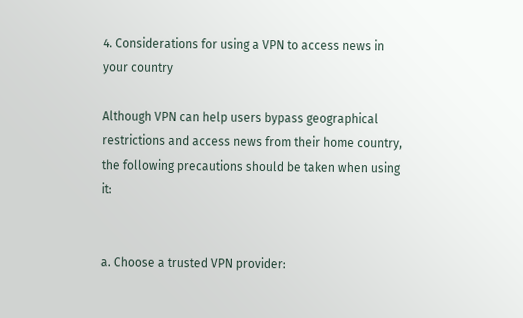4. Considerations for using a VPN to access news in your country

Although VPN can help users bypass geographical restrictions and access news from their home country, the following precautions should be taken when using it:


a. Choose a trusted VPN provider: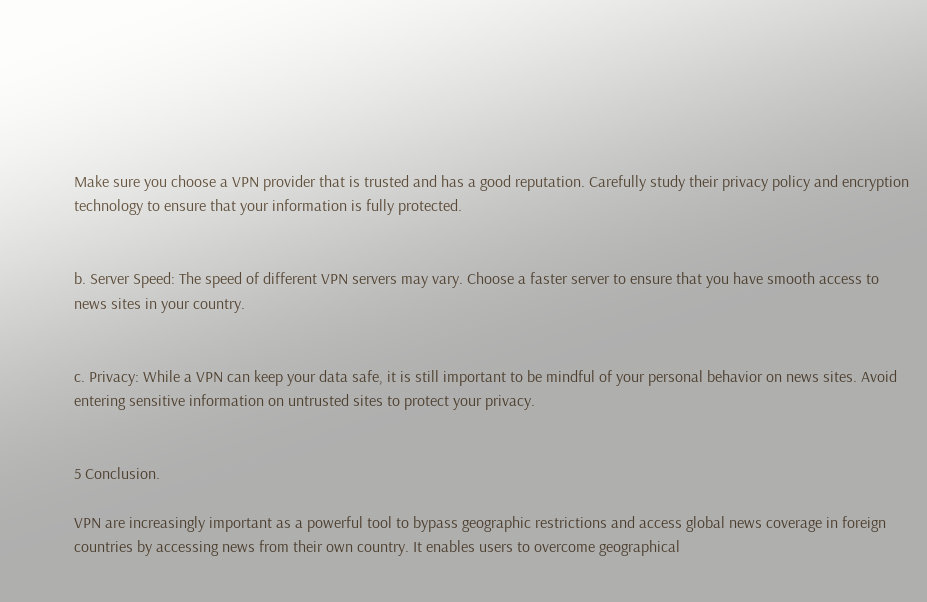Make sure you choose a VPN provider that is trusted and has a good reputation. Carefully study their privacy policy and encryption technology to ensure that your information is fully protected.


b. Server Speed: The speed of different VPN servers may vary. Choose a faster server to ensure that you have smooth access to news sites in your country.


c. Privacy: While a VPN can keep your data safe, it is still important to be mindful of your personal behavior on news sites. Avoid entering sensitive information on untrusted sites to protect your privacy.


5 Conclusion.

VPN are increasingly important as a powerful tool to bypass geographic restrictions and access global news coverage in foreign countries by accessing news from their own country. It enables users to overcome geographical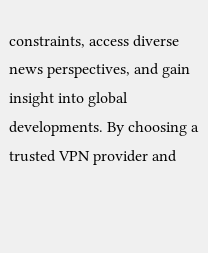constraints, access diverse news perspectives, and gain insight into global developments. By choosing a trusted VPN provider and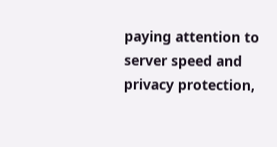paying attention to server speed and privacy protection,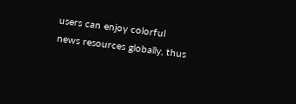users can enjoy colorful news resources globally, thus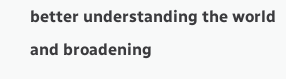better understanding the world and broadening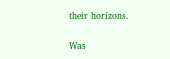their horizons.

Was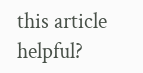this article helpful?